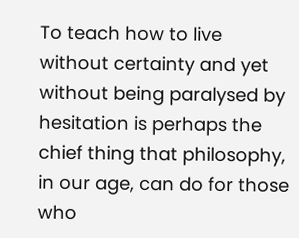To teach how to live without certainty and yet without being paralysed by hesitation is perhaps the chief thing that philosophy, in our age, can do for those who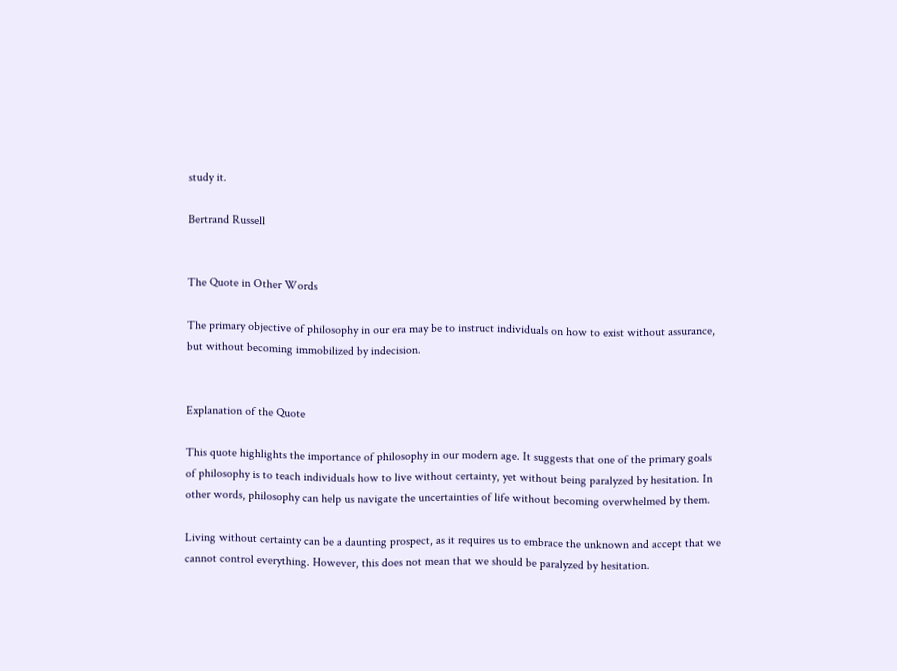study it.

Bertrand Russell


The Quote in Other Words

The primary objective of philosophy in our era may be to instruct individuals on how to exist without assurance, but without becoming immobilized by indecision.


Explanation of the Quote

This quote highlights the importance of philosophy in our modern age. It suggests that one of the primary goals of philosophy is to teach individuals how to live without certainty, yet without being paralyzed by hesitation. In other words, philosophy can help us navigate the uncertainties of life without becoming overwhelmed by them.

Living without certainty can be a daunting prospect, as it requires us to embrace the unknown and accept that we cannot control everything. However, this does not mean that we should be paralyzed by hesitation.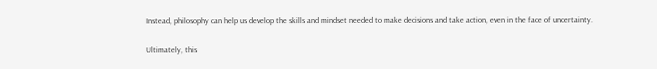Instead, philosophy can help us develop the skills and mindset needed to make decisions and take action, even in the face of uncertainty.

Ultimately, this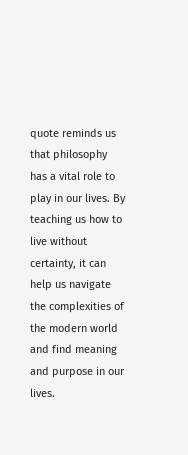quote reminds us that philosophy has a vital role to play in our lives. By teaching us how to live without certainty, it can help us navigate the complexities of the modern world and find meaning and purpose in our lives.